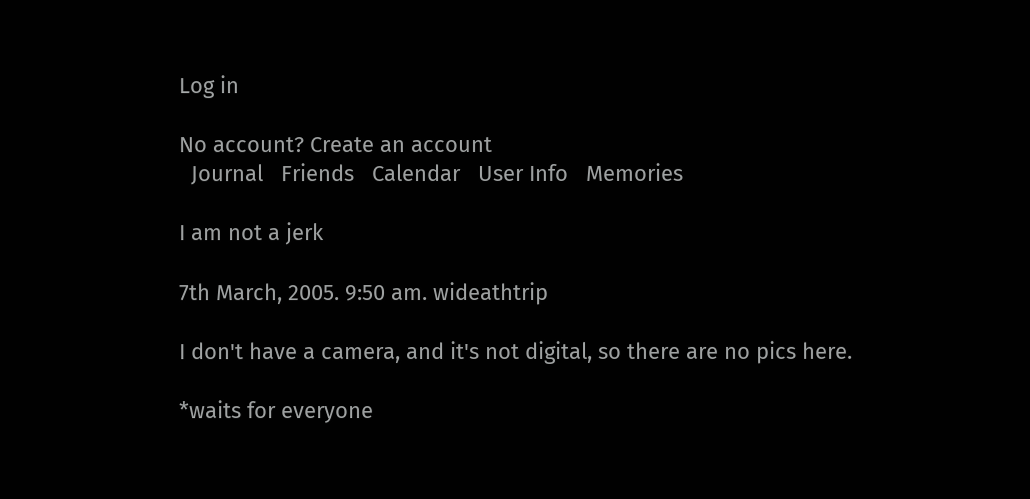Log in

No account? Create an account
  Journal   Friends   Calendar   User Info   Memories

I am not a jerk

7th March, 2005. 9:50 am. wideathtrip

I don't have a camera, and it's not digital, so there are no pics here.

*waits for everyone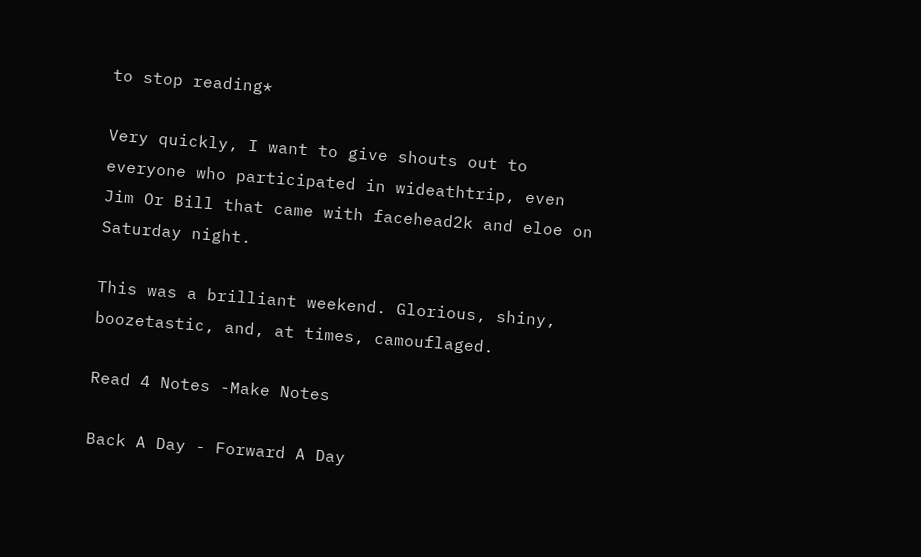to stop reading*

Very quickly, I want to give shouts out to everyone who participated in wideathtrip, even Jim Or Bill that came with facehead2k and eloe on Saturday night.

This was a brilliant weekend. Glorious, shiny, boozetastic, and, at times, camouflaged.

Read 4 Notes -Make Notes

Back A Day - Forward A Day